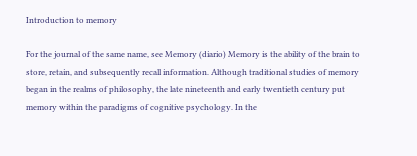Introduction to memory

For the journal of the same name, see Memory (diario) Memory is the ability of the brain to store, retain, and subsequently recall information. Although traditional studies of memory began in the realms of philosophy, the late nineteenth and early twentieth century put memory within the paradigms of cognitive psychology. In the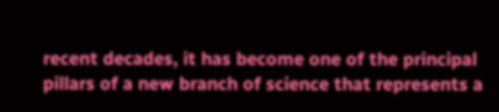recent decades, it has become one of the principal pillars of a new branch of science that represents a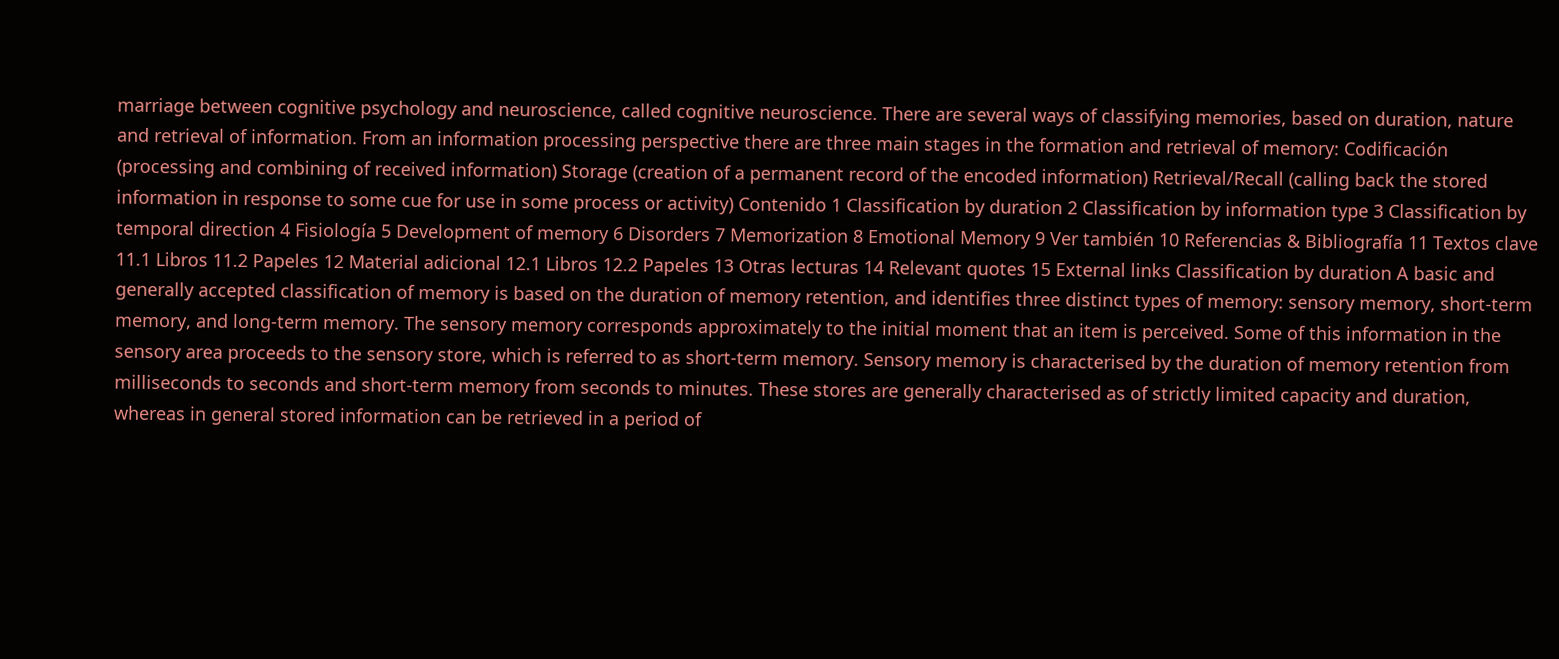marriage between cognitive psychology and neuroscience, called cognitive neuroscience. There are several ways of classifying memories, based on duration, nature and retrieval of information. From an information processing perspective there are three main stages in the formation and retrieval of memory: Codificación (processing and combining of received information) Storage (creation of a permanent record of the encoded information) Retrieval/Recall (calling back the stored information in response to some cue for use in some process or activity) Contenido 1 Classification by duration 2 Classification by information type 3 Classification by temporal direction 4 Fisiología 5 Development of memory 6 Disorders 7 Memorization 8 Emotional Memory 9 Ver también 10 Referencias & Bibliografía 11 Textos clave 11.1 Libros 11.2 Papeles 12 Material adicional 12.1 Libros 12.2 Papeles 13 Otras lecturas 14 Relevant quotes 15 External links Classification by duration A basic and generally accepted classification of memory is based on the duration of memory retention, and identifies three distinct types of memory: sensory memory, short-term memory, and long-term memory. The sensory memory corresponds approximately to the initial moment that an item is perceived. Some of this information in the sensory area proceeds to the sensory store, which is referred to as short-term memory. Sensory memory is characterised by the duration of memory retention from milliseconds to seconds and short-term memory from seconds to minutes. These stores are generally characterised as of strictly limited capacity and duration, whereas in general stored information can be retrieved in a period of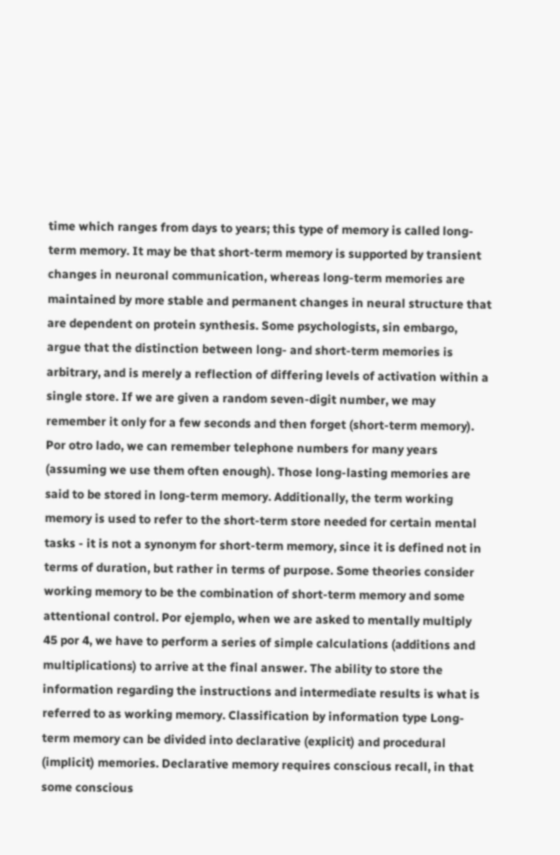time which ranges from days to years; this type of memory is called long-term memory. It may be that short-term memory is supported by transient changes in neuronal communication, whereas long-term memories are maintained by more stable and permanent changes in neural structure that are dependent on protein synthesis. Some psychologists, sin embargo, argue that the distinction between long- and short-term memories is arbitrary, and is merely a reflection of differing levels of activation within a single store. If we are given a random seven-digit number, we may remember it only for a few seconds and then forget (short-term memory). Por otro lado, we can remember telephone numbers for many years (assuming we use them often enough). Those long-lasting memories are said to be stored in long-term memory. Additionally, the term working memory is used to refer to the short-term store needed for certain mental tasks - it is not a synonym for short-term memory, since it is defined not in terms of duration, but rather in terms of purpose. Some theories consider working memory to be the combination of short-term memory and some attentional control. Por ejemplo, when we are asked to mentally multiply 45 por 4, we have to perform a series of simple calculations (additions and multiplications) to arrive at the final answer. The ability to store the information regarding the instructions and intermediate results is what is referred to as working memory. Classification by information type Long-term memory can be divided into declarative (explicit) and procedural (implicit) memories. Declarative memory requires conscious recall, in that some conscious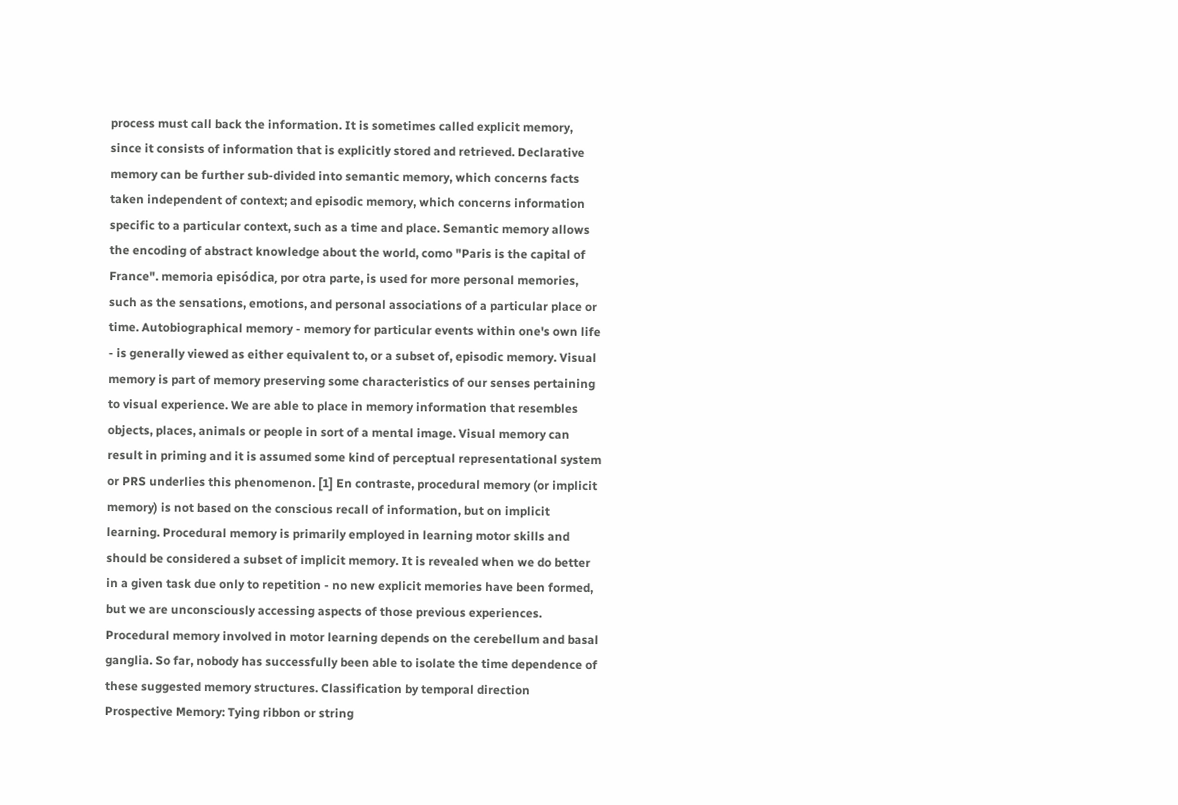process must call back the information. It is sometimes called explicit memory, since it consists of information that is explicitly stored and retrieved. Declarative memory can be further sub-divided into semantic memory, which concerns facts taken independent of context; and episodic memory, which concerns information specific to a particular context, such as a time and place. Semantic memory allows the encoding of abstract knowledge about the world, como "Paris is the capital of France". memoria episódica, por otra parte, is used for more personal memories, such as the sensations, emotions, and personal associations of a particular place or time. Autobiographical memory - memory for particular events within one's own life - is generally viewed as either equivalent to, or a subset of, episodic memory. Visual memory is part of memory preserving some characteristics of our senses pertaining to visual experience. We are able to place in memory information that resembles objects, places, animals or people in sort of a mental image. Visual memory can result in priming and it is assumed some kind of perceptual representational system or PRS underlies this phenomenon. [1] En contraste, procedural memory (or implicit memory) is not based on the conscious recall of information, but on implicit learning. Procedural memory is primarily employed in learning motor skills and should be considered a subset of implicit memory. It is revealed when we do better in a given task due only to repetition - no new explicit memories have been formed, but we are unconsciously accessing aspects of those previous experiences. Procedural memory involved in motor learning depends on the cerebellum and basal ganglia. So far, nobody has successfully been able to isolate the time dependence of these suggested memory structures. Classification by temporal direction Prospective Memory: Tying ribbon or string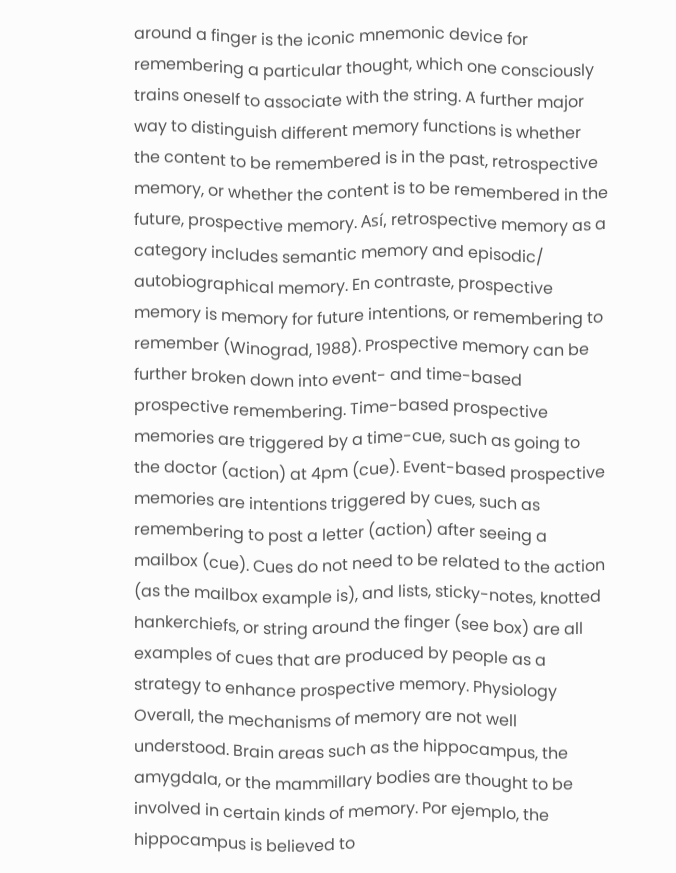around a finger is the iconic mnemonic device for remembering a particular thought, which one consciously trains oneself to associate with the string. A further major way to distinguish different memory functions is whether the content to be remembered is in the past, retrospective memory, or whether the content is to be remembered in the future, prospective memory. Así, retrospective memory as a category includes semantic memory and episodic/ autobiographical memory. En contraste, prospective memory is memory for future intentions, or remembering to remember (Winograd, 1988). Prospective memory can be further broken down into event- and time-based prospective remembering. Time-based prospective memories are triggered by a time-cue, such as going to the doctor (action) at 4pm (cue). Event-based prospective memories are intentions triggered by cues, such as remembering to post a letter (action) after seeing a mailbox (cue). Cues do not need to be related to the action (as the mailbox example is), and lists, sticky-notes, knotted hankerchiefs, or string around the finger (see box) are all examples of cues that are produced by people as a strategy to enhance prospective memory. Physiology Overall, the mechanisms of memory are not well understood. Brain areas such as the hippocampus, the amygdala, or the mammillary bodies are thought to be involved in certain kinds of memory. Por ejemplo, the hippocampus is believed to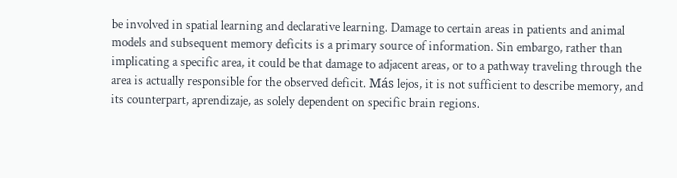be involved in spatial learning and declarative learning. Damage to certain areas in patients and animal models and subsequent memory deficits is a primary source of information. Sin embargo, rather than implicating a specific area, it could be that damage to adjacent areas, or to a pathway traveling through the area is actually responsible for the observed deficit. Más lejos, it is not sufficient to describe memory, and its counterpart, aprendizaje, as solely dependent on specific brain regions.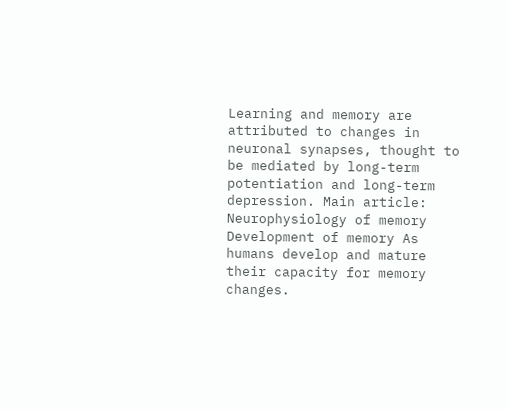Learning and memory are attributed to changes in neuronal synapses, thought to be mediated by long-term potentiation and long-term depression. Main article: Neurophysiology of memory Development of memory As humans develop and mature their capacity for memory changes.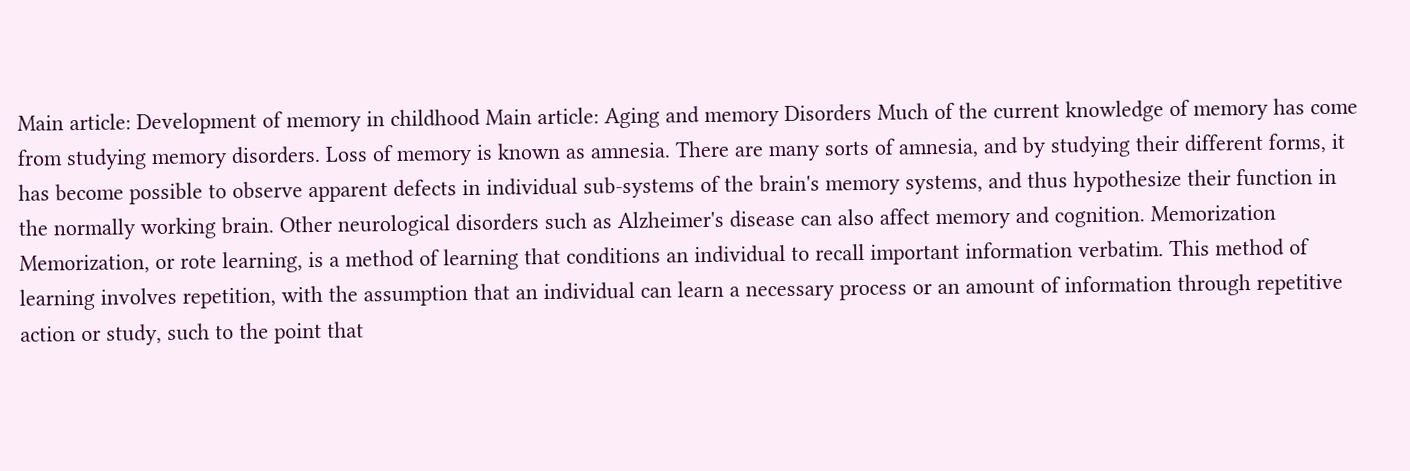Main article: Development of memory in childhood Main article: Aging and memory Disorders Much of the current knowledge of memory has come from studying memory disorders. Loss of memory is known as amnesia. There are many sorts of amnesia, and by studying their different forms, it has become possible to observe apparent defects in individual sub-systems of the brain's memory systems, and thus hypothesize their function in the normally working brain. Other neurological disorders such as Alzheimer's disease can also affect memory and cognition. Memorization Memorization, or rote learning, is a method of learning that conditions an individual to recall important information verbatim. This method of learning involves repetition, with the assumption that an individual can learn a necessary process or an amount of information through repetitive action or study, such to the point that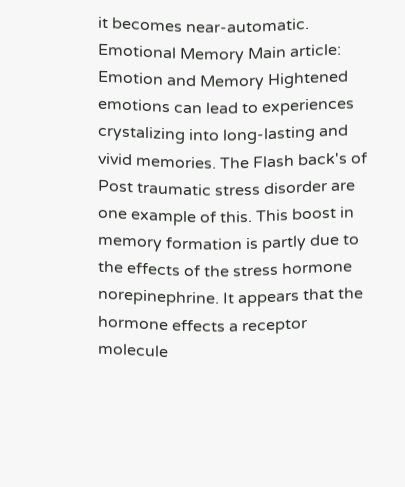it becomes near-automatic. Emotional Memory Main article: Emotion and Memory Hightened emotions can lead to experiences crystalizing into long-lasting and vivid memories. The Flash back's of Post traumatic stress disorder are one example of this. This boost in memory formation is partly due to the effects of the stress hormone norepinephrine. It appears that the hormone effects a receptor molecule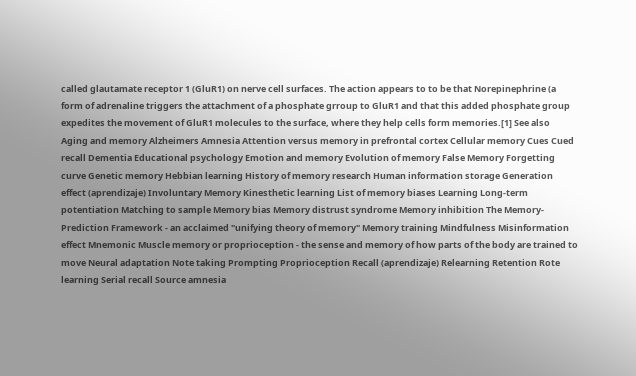called glautamate receptor 1 (GluR1) on nerve cell surfaces. The action appears to to be that Norepinephrine (a form of adrenaline triggers the attachment of a phosphate grroup to GluR1 and that this added phosphate group expedites the movement of GluR1 molecules to the surface, where they help cells form memories.[1] See also Aging and memory Alzheimers Amnesia Attention versus memory in prefrontal cortex Cellular memory Cues Cued recall Dementia Educational psychology Emotion and memory Evolution of memory False Memory Forgetting curve Genetic memory Hebbian learning History of memory research Human information storage Generation effect (aprendizaje) Involuntary Memory Kinesthetic learning List of memory biases Learning Long-term potentiation Matching to sample Memory bias Memory distrust syndrome Memory inhibition The Memory-Prediction Framework - an acclaimed "unifying theory of memory" Memory training Mindfulness Misinformation effect Mnemonic Muscle memory or proprioception - the sense and memory of how parts of the body are trained to move Neural adaptation Note taking Prompting Proprioception Recall (aprendizaje) Relearning Retention Rote learning Serial recall Source amnesia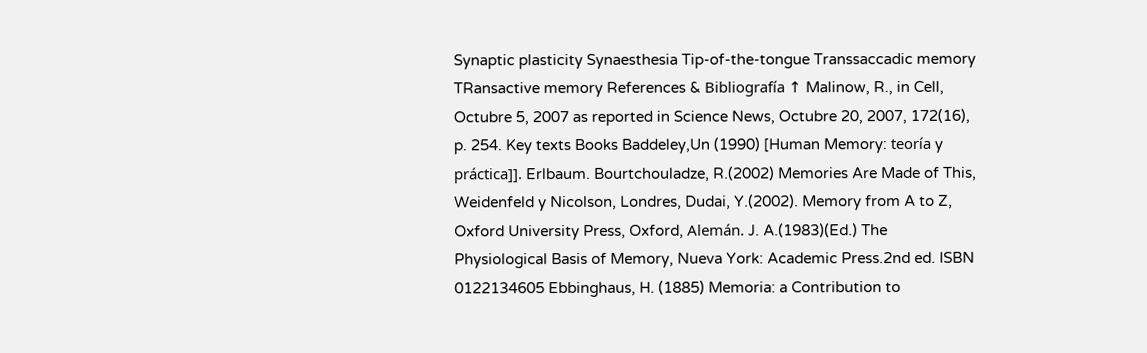Synaptic plasticity Synaesthesia Tip-of-the-tongue Transsaccadic memory TRansactive memory References & Bibliografía ↑ Malinow, R., in Cell, Octubre 5, 2007 as reported in Science News, Octubre 20, 2007, 172(16), p. 254. Key texts Books Baddeley,Un (1990) [Human Memory: teoría y práctica]]. Erlbaum. Bourtchouladze, R.(2002) Memories Are Made of This, Weidenfeld y Nicolson, Londres, Dudai, Y.(2002). Memory from A to Z, Oxford University Press, Oxford, Alemán. J. A.(1983)(Ed.) The Physiological Basis of Memory, Nueva York: Academic Press.2nd ed. ISBN 0122134605 Ebbinghaus, H. (1885) Memoria: a Contribution to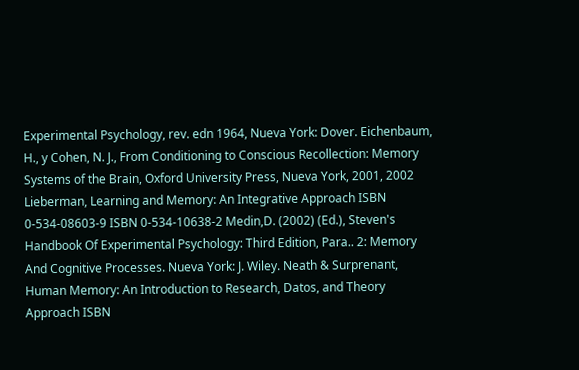Experimental Psychology, rev. edn 1964, Nueva York: Dover. Eichenbaum, H., y Cohen, N. J., From Conditioning to Conscious Recollection: Memory Systems of the Brain, Oxford University Press, Nueva York, 2001, 2002 Lieberman, Learning and Memory: An Integrative Approach ISBN 0-534-08603-9 ISBN 0-534-10638-2 Medin,D. (2002) (Ed.), Steven's Handbook Of Experimental Psychology: Third Edition, Para.. 2: Memory And Cognitive Processes. Nueva York: J. Wiley. Neath & Surprenant, Human Memory: An Introduction to Research, Datos, and Theory Approach ISBN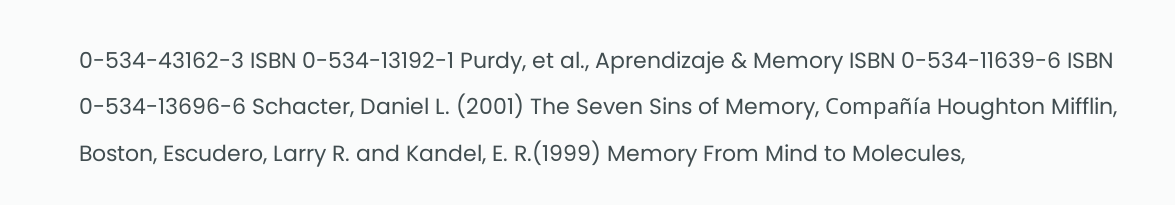0-534-43162-3 ISBN 0-534-13192-1 Purdy, et al., Aprendizaje & Memory ISBN 0-534-11639-6 ISBN 0-534-13696-6 Schacter, Daniel L. (2001) The Seven Sins of Memory, Compañía Houghton Mifflin, Boston, Escudero, Larry R. and Kandel, E. R.(1999) Memory From Mind to Molecules,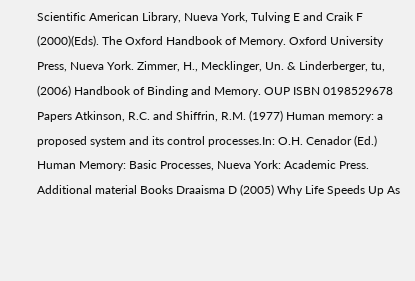Scientific American Library, Nueva York, Tulving E and Craik F (2000)(Eds). The Oxford Handbook of Memory. Oxford University Press, Nueva York. Zimmer, H., Mecklinger, Un. & Linderberger, tu, (2006) Handbook of Binding and Memory. OUP ISBN 0198529678 Papers Atkinson, R.C. and Shiffrin, R.M. (1977) Human memory: a proposed system and its control processes.In: O.H. Cenador (Ed.) Human Memory: Basic Processes, Nueva York: Academic Press. Additional material Books Draaisma D (2005) Why Life Speeds Up As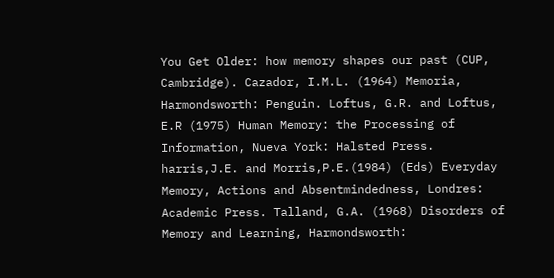You Get Older: how memory shapes our past (CUP, Cambridge). Cazador, I.M.L. (1964) Memoria, Harmondsworth: Penguin. Loftus, G.R. and Loftus, E.R (1975) Human Memory: the Processing of Information, Nueva York: Halsted Press. harris,J.E. and Morris,P.E.(1984) (Eds) Everyday Memory, Actions and Absentmindedness, Londres: Academic Press. Talland, G.A. (1968) Disorders of Memory and Learning, Harmondsworth: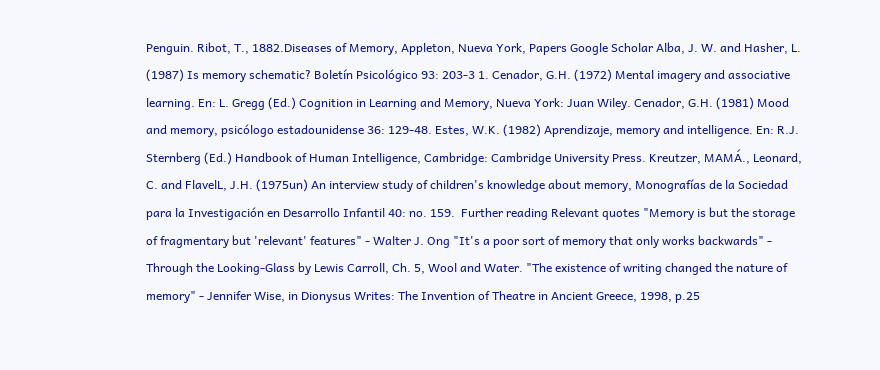Penguin. Ribot, T., 1882.Diseases of Memory, Appleton, Nueva York, Papers Google Scholar Alba, J. W. and Hasher, L. (1987) Is memory schematic? Boletín Psicológico 93: 203-3 1. Cenador, G.H. (1972) Mental imagery and associative learning. En: L. Gregg (Ed.) Cognition in Learning and Memory, Nueva York: Juan Wiley. Cenador, G.H. (1981) Mood and memory, psicólogo estadounidense 36: 129-48. Estes, W.K. (1982) Aprendizaje, memory and intelligence. En: R.J. Sternberg (Ed.) Handbook of Human Intelligence, Cambridge: Cambridge University Press. Kreutzer, MAMÁ., Leonard, C. and FlavelL, J.H. (1975un) An interview study of children's knowledge about memory, Monografías de la Sociedad para la Investigación en Desarrollo Infantil 40: no. 159.  Further reading Relevant quotes "Memory is but the storage of fragmentary but 'relevant' features" - Walter J. Ong "It's a poor sort of memory that only works backwards" - Through the Looking-Glass by Lewis Carroll, Ch. 5, Wool and Water. "The existence of writing changed the nature of memory" - Jennifer Wise, in Dionysus Writes: The Invention of Theatre in Ancient Greece, 1998, p.25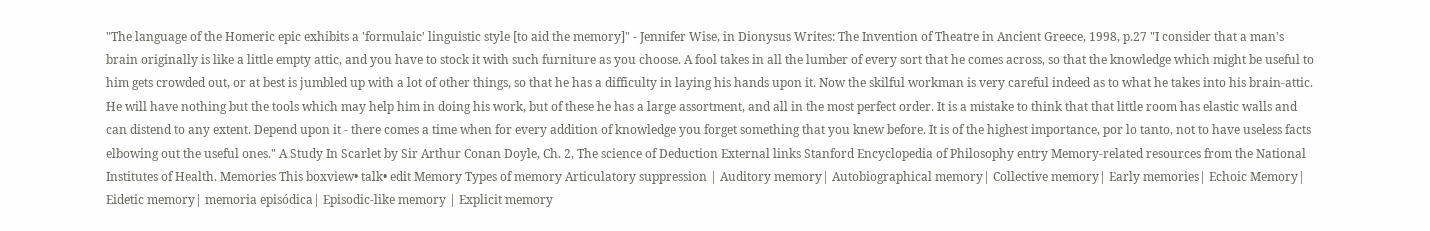"The language of the Homeric epic exhibits a 'formulaic' linguistic style [to aid the memory]" - Jennifer Wise, in Dionysus Writes: The Invention of Theatre in Ancient Greece, 1998, p.27 "I consider that a man's brain originally is like a little empty attic, and you have to stock it with such furniture as you choose. A fool takes in all the lumber of every sort that he comes across, so that the knowledge which might be useful to him gets crowded out, or at best is jumbled up with a lot of other things, so that he has a difficulty in laying his hands upon it. Now the skilful workman is very careful indeed as to what he takes into his brain-attic. He will have nothing but the tools which may help him in doing his work, but of these he has a large assortment, and all in the most perfect order. It is a mistake to think that that little room has elastic walls and can distend to any extent. Depend upon it - there comes a time when for every addition of knowledge you forget something that you knew before. It is of the highest importance, por lo tanto, not to have useless facts elbowing out the useful ones." A Study In Scarlet by Sir Arthur Conan Doyle, Ch. 2, The science of Deduction External links Stanford Encyclopedia of Philosophy entry Memory-related resources from the National Institutes of Health. Memories This boxview• talk• edit Memory Types of memory Articulatory suppression | Auditory memory| Autobiographical memory| Collective memory| Early memories| Echoic Memory| Eidetic memory| memoria episódica| Episodic-like memory | Explicit memory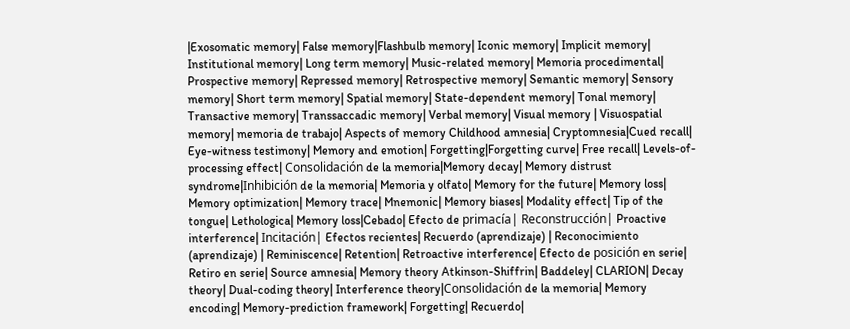|Exosomatic memory| False memory|Flashbulb memory| Iconic memory| Implicit memory| Institutional memory| Long term memory| Music-related memory| Memoria procedimental| Prospective memory| Repressed memory| Retrospective memory| Semantic memory| Sensory memory| Short term memory| Spatial memory| State-dependent memory| Tonal memory| Transactive memory| Transsaccadic memory| Verbal memory| Visual memory | Visuospatial memory| memoria de trabajo| Aspects of memory Childhood amnesia| Cryptomnesia|Cued recall| Eye-witness testimony| Memory and emotion| Forgetting|Forgetting curve| Free recall| Levels-of-processing effect| Consolidación de la memoria|Memory decay| Memory distrust syndrome|Inhibición de la memoria| Memoria y olfato| Memory for the future| Memory loss| Memory optimization| Memory trace| Mnemonic| Memory biases| Modality effect| Tip of the tongue| Lethologica| Memory loss|Cebado| Efecto de primacía| Reconstrucción| Proactive interference| Incitación| Efectos recientes| Recuerdo (aprendizaje) | Reconocimiento (aprendizaje) | Reminiscence| Retention| Retroactive interference| Efecto de posición en serie| Retiro en serie| Source amnesia| Memory theory Atkinson-Shiffrin| Baddeley| CLARION| Decay theory| Dual-coding theory| Interference theory|Consolidación de la memoria| Memory encoding| Memory-prediction framework| Forgetting| Recuerdo|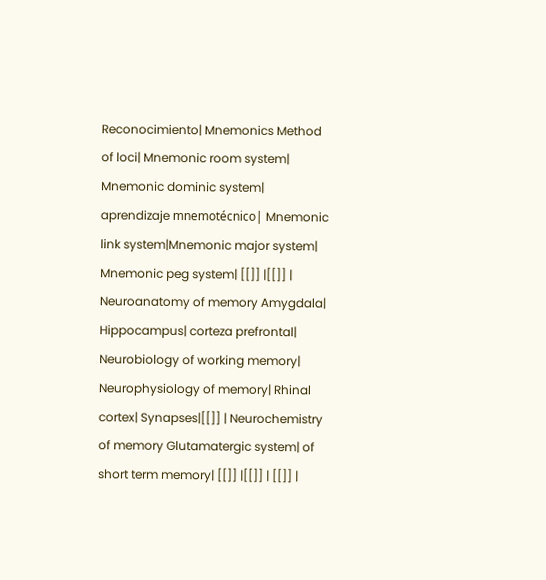Reconocimiento| Mnemonics Method of loci| Mnemonic room system| Mnemonic dominic system| aprendizaje mnemotécnico| Mnemonic link system|Mnemonic major system| Mnemonic peg system| [[]] |[[]] | Neuroanatomy of memory Amygdala| Hippocampus| corteza prefrontal| Neurobiology of working memory| Neurophysiology of memory| Rhinal cortex| Synapses|[[]] | Neurochemistry of memory Glutamatergic system| of short term memory| [[]] |[[]] | [[]] |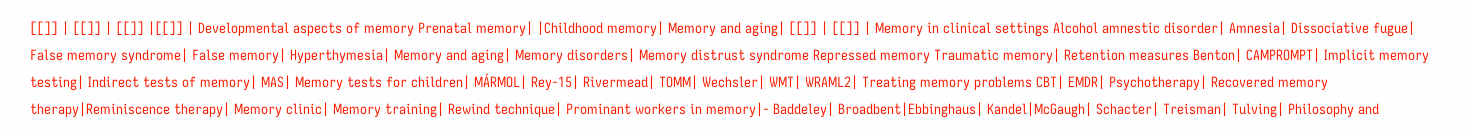[[]] | [[]] | [[]] |[[]] | Developmental aspects of memory Prenatal memory| |Childhood memory| Memory and aging| [[]] | [[]] | Memory in clinical settings Alcohol amnestic disorder| Amnesia| Dissociative fugue| False memory syndrome| False memory| Hyperthymesia| Memory and aging| Memory disorders| Memory distrust syndrome Repressed memory Traumatic memory| Retention measures Benton| CAMPROMPT| Implicit memory testing| Indirect tests of memory| MAS| Memory tests for children| MÁRMOL| Rey-15| Rivermead| TOMM| Wechsler| WMT| WRAML2| Treating memory problems CBT| EMDR| Psychotherapy| Recovered memory therapy|Reminiscence therapy| Memory clinic| Memory training| Rewind technique| Prominant workers in memory|- Baddeley| Broadbent|Ebbinghaus| Kandel|McGaugh| Schacter| Treisman| Tulving| Philosophy and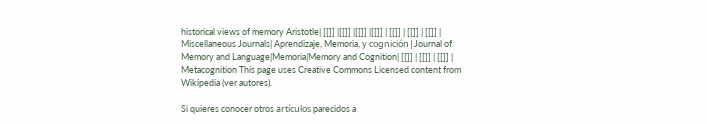historical views of memory Aristotle| [[]] |[[]] |[[]] |[[]] | [[]] | [[]] | [[]] | Miscellaneous Journals| Aprendizaje, Memoria, y cognición|Journal of Memory and Language|Memoria|Memory and Cognition| [[]] | [[]] | [[]] | Metacognition This page uses Creative Commons Licensed content from Wikipedia (ver autores).

Si quieres conocer otros artículos parecidos a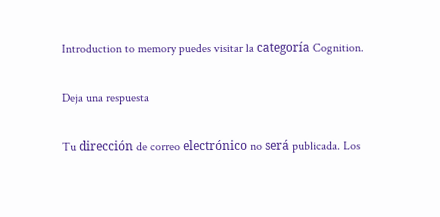Introduction to memory puedes visitar la categoría Cognition.

Deja una respuesta

Tu dirección de correo electrónico no será publicada. Los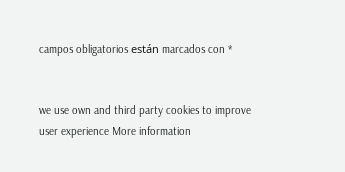campos obligatorios están marcados con *


we use own and third party cookies to improve user experience More information